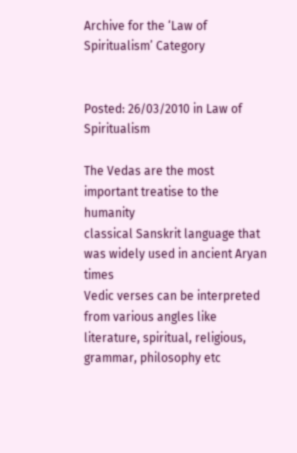Archive for the ‘Law of Spiritualism’ Category


Posted: 26/03/2010 in Law of Spiritualism

The Vedas are the most important treatise to the humanity
classical Sanskrit language that was widely used in ancient Aryan times
Vedic verses can be interpreted from various angles like literature, spiritual, religious, grammar, philosophy etc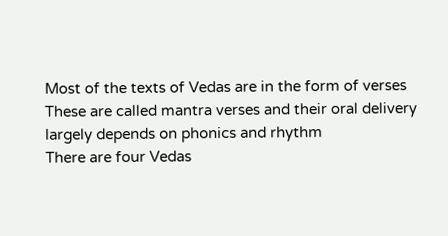Most of the texts of Vedas are in the form of verses
These are called mantra verses and their oral delivery largely depends on phonics and rhythm
There are four Vedas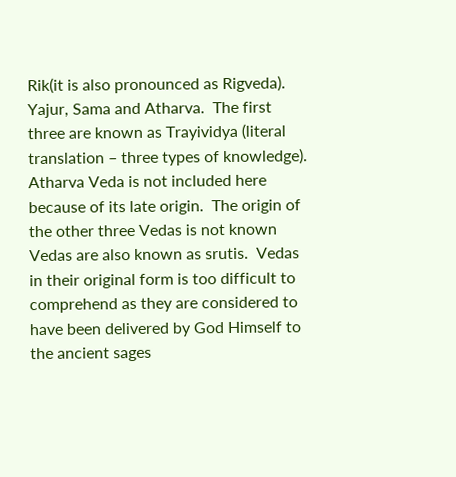Rik(it is also pronounced as Rigveda). Yajur, Sama and Atharva.  The first three are known as Trayividya (literal translation – three types of knowledge).  Atharva Veda is not included here because of its late origin.  The origin of the other three Vedas is not known
Vedas are also known as srutis.  Vedas in their original form is too difficult to comprehend as they are considered to have been delivered by God Himself to the ancient sages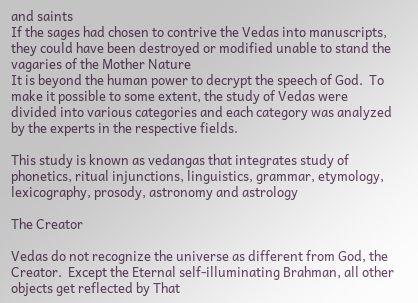and saints
If the sages had chosen to contrive the Vedas into manuscripts, they could have been destroyed or modified unable to stand the vagaries of the Mother Nature
It is beyond the human power to decrypt the speech of God.  To make it possible to some extent, the study of Vedas were divided into various categories and each category was analyzed by the experts in the respective fields.

This study is known as vedangas that integrates study of phonetics, ritual injunctions, linguistics, grammar, etymology, lexicography, prosody, astronomy and astrology

The Creator

Vedas do not recognize the universe as different from God, the Creator.  Except the Eternal self-illuminating Brahman, all other objects get reflected by That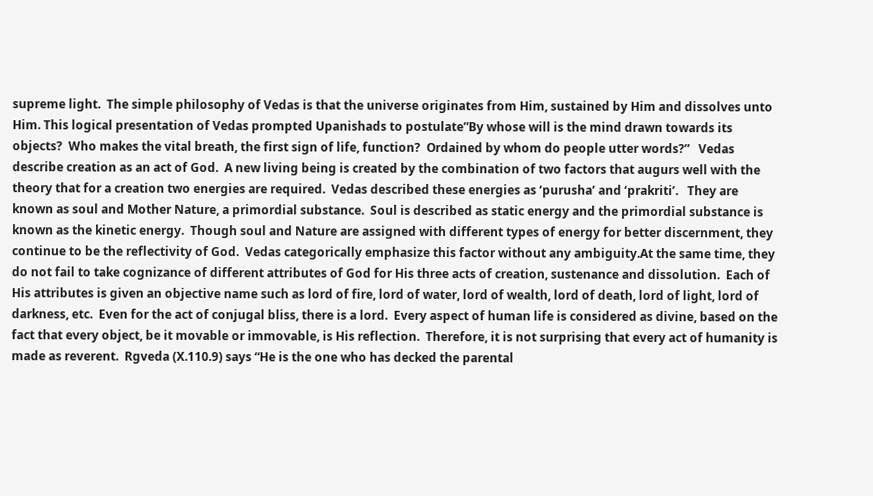supreme light.  The simple philosophy of Vedas is that the universe originates from Him, sustained by Him and dissolves unto Him. This logical presentation of Vedas prompted Upanishads to postulate”By whose will is the mind drawn towards its objects?  Who makes the vital breath, the first sign of life, function?  Ordained by whom do people utter words?”   Vedas describe creation as an act of God.  A new living being is created by the combination of two factors that augurs well with the theory that for a creation two energies are required.  Vedas described these energies as ‘purusha’ and ‘prakriti’.   They are known as soul and Mother Nature, a primordial substance.  Soul is described as static energy and the primordial substance is known as the kinetic energy.  Though soul and Nature are assigned with different types of energy for better discernment, they continue to be the reflectivity of God.  Vedas categorically emphasize this factor without any ambiguity.At the same time, they do not fail to take cognizance of different attributes of God for His three acts of creation, sustenance and dissolution.  Each of His attributes is given an objective name such as lord of fire, lord of water, lord of wealth, lord of death, lord of light, lord of darkness, etc.  Even for the act of conjugal bliss, there is a lord.  Every aspect of human life is considered as divine, based on the fact that every object, be it movable or immovable, is His reflection.  Therefore, it is not surprising that every act of humanity is made as reverent.  Rgveda (X.110.9) says “He is the one who has decked the parental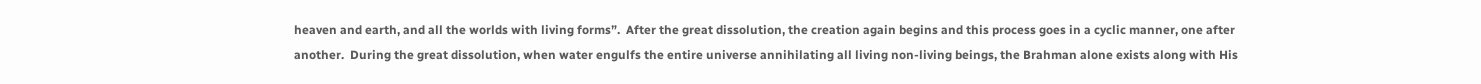heaven and earth, and all the worlds with living forms”.  After the great dissolution, the creation again begins and this process goes in a cyclic manner, one after another.  During the great dissolution, when water engulfs the entire universe annihilating all living non-living beings, the Brahman alone exists along with His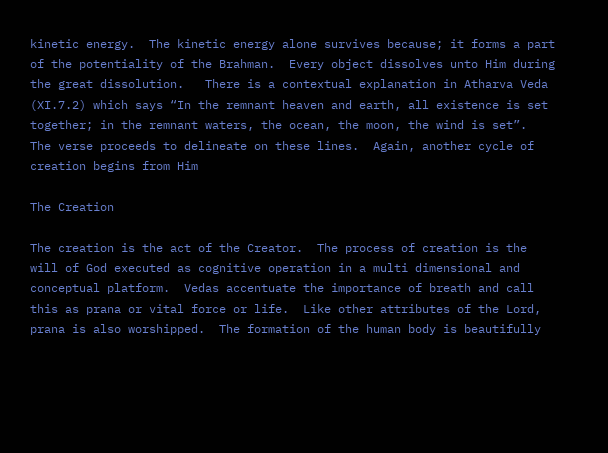kinetic energy.  The kinetic energy alone survives because; it forms a part of the potentiality of the Brahman.  Every object dissolves unto Him during the great dissolution.   There is a contextual explanation in Atharva Veda (XI.7.2) which says “In the remnant heaven and earth, all existence is set together; in the remnant waters, the ocean, the moon, the wind is set”.  The verse proceeds to delineate on these lines.  Again, another cycle of creation begins from Him

The Creation

The creation is the act of the Creator.  The process of creation is the will of God executed as cognitive operation in a multi dimensional and conceptual platform.  Vedas accentuate the importance of breath and call this as prana or vital force or life.  Like other attributes of the Lord, prana is also worshipped.  The formation of the human body is beautifully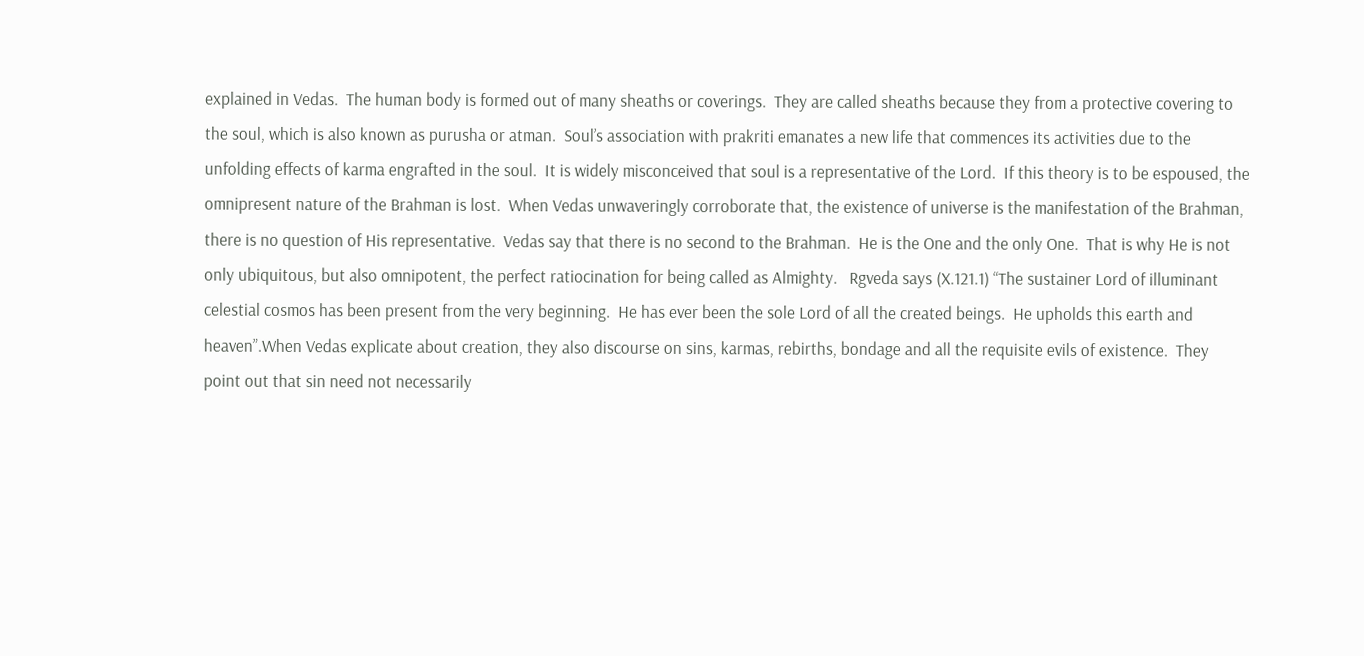explained in Vedas.  The human body is formed out of many sheaths or coverings.  They are called sheaths because they from a protective covering to the soul, which is also known as purusha or atman.  Soul’s association with prakriti emanates a new life that commences its activities due to the unfolding effects of karma engrafted in the soul.  It is widely misconceived that soul is a representative of the Lord.  If this theory is to be espoused, the omnipresent nature of the Brahman is lost.  When Vedas unwaveringly corroborate that, the existence of universe is the manifestation of the Brahman, there is no question of His representative.  Vedas say that there is no second to the Brahman.  He is the One and the only One.  That is why He is not only ubiquitous, but also omnipotent, the perfect ratiocination for being called as Almighty.   Rgveda says (X.121.1) “The sustainer Lord of illuminant celestial cosmos has been present from the very beginning.  He has ever been the sole Lord of all the created beings.  He upholds this earth and heaven”.When Vedas explicate about creation, they also discourse on sins, karmas, rebirths, bondage and all the requisite evils of existence.  They point out that sin need not necessarily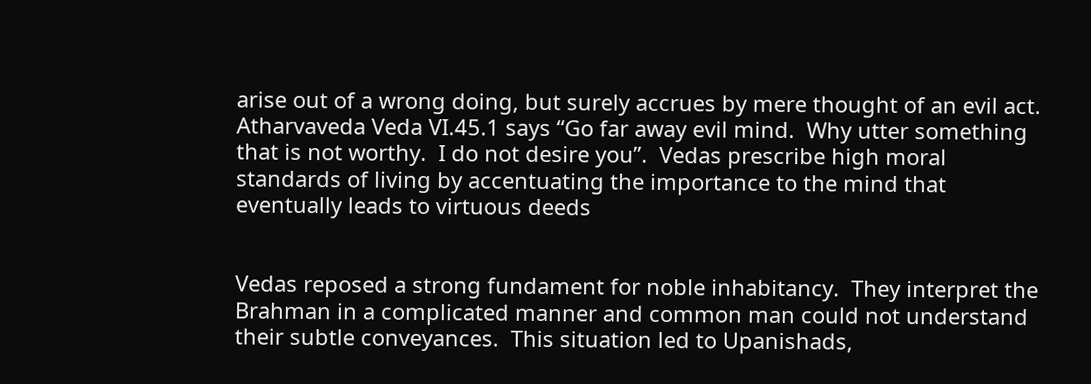arise out of a wrong doing, but surely accrues by mere thought of an evil act. Atharvaveda Veda VI.45.1 says “Go far away evil mind.  Why utter something that is not worthy.  I do not desire you”.  Vedas prescribe high moral standards of living by accentuating the importance to the mind that eventually leads to virtuous deeds


Vedas reposed a strong fundament for noble inhabitancy.  They interpret the Brahman in a complicated manner and common man could not understand their subtle conveyances.  This situation led to Upanishads,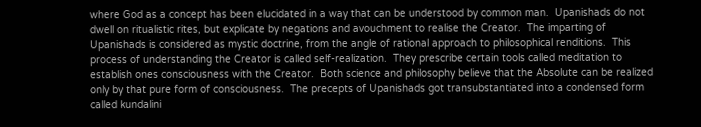where God as a concept has been elucidated in a way that can be understood by common man.  Upanishads do not dwell on ritualistic rites, but explicate by negations and avouchment to realise the Creator.  The imparting of Upanishads is considered as mystic doctrine, from the angle of rational approach to philosophical renditions.  This process of understanding the Creator is called self-realization.  They prescribe certain tools called meditation to establish ones consciousness with the Creator.  Both science and philosophy believe that the Absolute can be realized only by that pure form of consciousness.  The precepts of Upanishads got transubstantiated into a condensed form called kundalini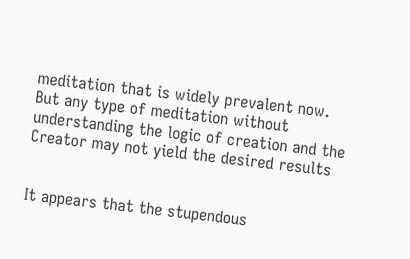meditation that is widely prevalent now.  But any type of meditation without understanding the logic of creation and the Creator may not yield the desired results


It appears that the stupendous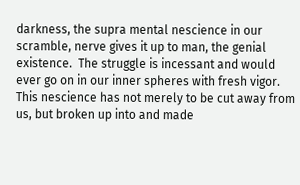darkness, the supra mental nescience in our scramble, nerve gives it up to man, the genial existence.  The struggle is incessant and would ever go on in our inner spheres with fresh vigor.  This nescience has not merely to be cut away from us, but broken up into and made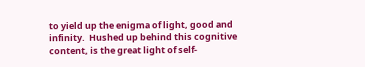to yield up the enigma of light, good and infinity.  Hushed up behind this cognitive content, is the great light of self-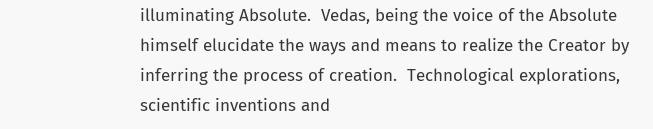illuminating Absolute.  Vedas, being the voice of the Absolute himself elucidate the ways and means to realize the Creator by inferring the process of creation.  Technological explorations, scientific inventions and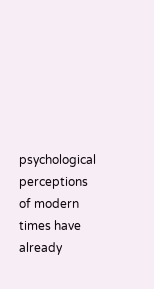psychological perceptions of modern times have already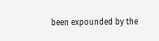been expounded by the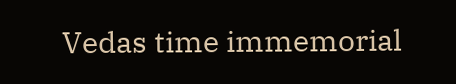Vedas time immemorial